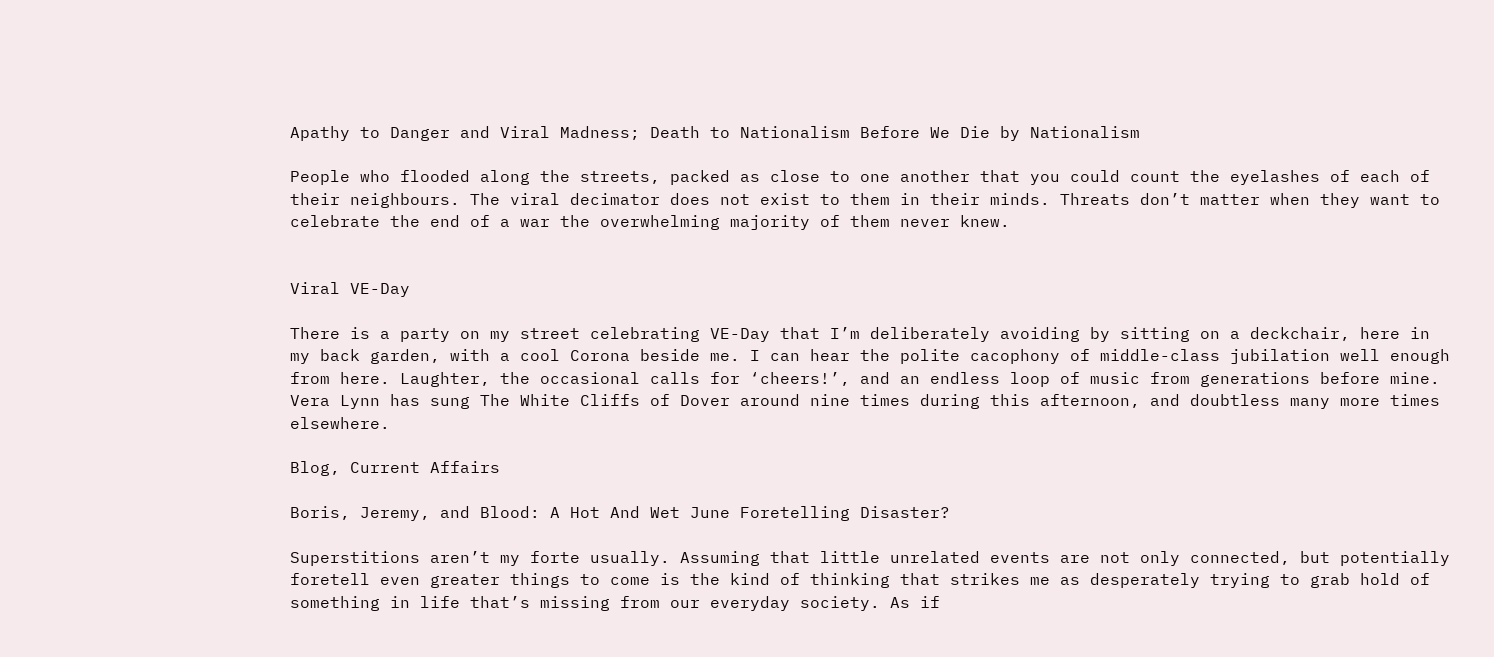Apathy to Danger and Viral Madness; Death to Nationalism Before We Die by Nationalism

People who flooded along the streets, packed as close to one another that you could count the eyelashes of each of their neighbours. The viral decimator does not exist to them in their minds. Threats don’t matter when they want to celebrate the end of a war the overwhelming majority of them never knew.


Viral VE-Day

There is a party on my street celebrating VE-Day that I’m deliberately avoiding by sitting on a deckchair, here in my back garden, with a cool Corona beside me. I can hear the polite cacophony of middle-class jubilation well enough from here. Laughter, the occasional calls for ‘cheers!’, and an endless loop of music from generations before mine. Vera Lynn has sung The White Cliffs of Dover around nine times during this afternoon, and doubtless many more times elsewhere.

Blog, Current Affairs

Boris, Jeremy, and Blood: A Hot And Wet June Foretelling Disaster?

Superstitions aren’t my forte usually. Assuming that little unrelated events are not only connected, but potentially foretell even greater things to come is the kind of thinking that strikes me as desperately trying to grab hold of something in life that’s missing from our everyday society. As if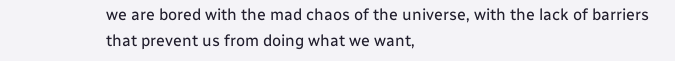we are bored with the mad chaos of the universe, with the lack of barriers that prevent us from doing what we want,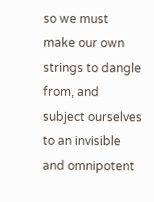so we must make our own strings to dangle from, and subject ourselves to an invisible and omnipotent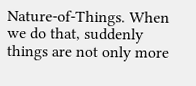Nature-of-Things. When we do that, suddenly things are not only more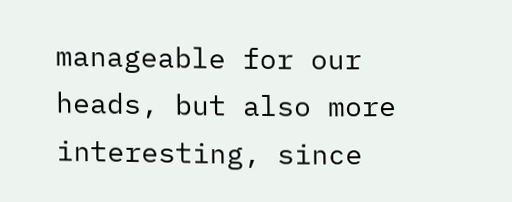manageable for our heads, but also more interesting, since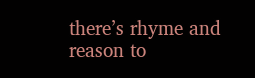there’s rhyme and reason to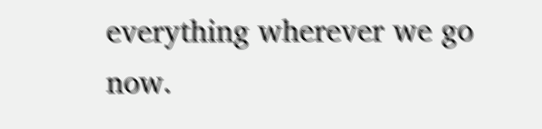everything wherever we go now.